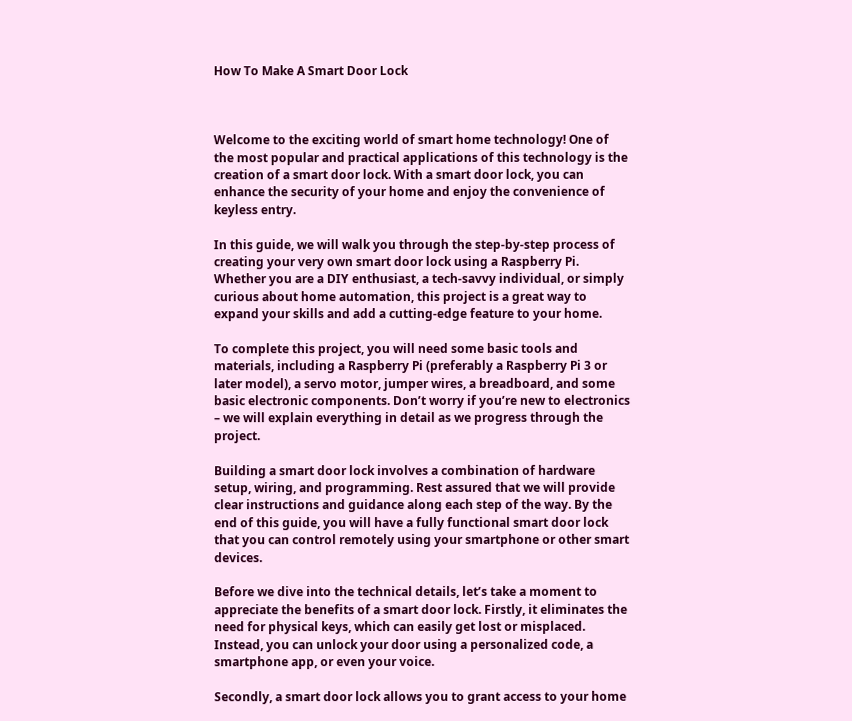How To Make A Smart Door Lock



Welcome to the exciting world of smart home technology! One of the most popular and practical applications of this technology is the creation of a smart door lock. With a smart door lock, you can enhance the security of your home and enjoy the convenience of keyless entry.

In this guide, we will walk you through the step-by-step process of creating your very own smart door lock using a Raspberry Pi. Whether you are a DIY enthusiast, a tech-savvy individual, or simply curious about home automation, this project is a great way to expand your skills and add a cutting-edge feature to your home.

To complete this project, you will need some basic tools and materials, including a Raspberry Pi (preferably a Raspberry Pi 3 or later model), a servo motor, jumper wires, a breadboard, and some basic electronic components. Don’t worry if you’re new to electronics – we will explain everything in detail as we progress through the project.

Building a smart door lock involves a combination of hardware setup, wiring, and programming. Rest assured that we will provide clear instructions and guidance along each step of the way. By the end of this guide, you will have a fully functional smart door lock that you can control remotely using your smartphone or other smart devices.

Before we dive into the technical details, let’s take a moment to appreciate the benefits of a smart door lock. Firstly, it eliminates the need for physical keys, which can easily get lost or misplaced. Instead, you can unlock your door using a personalized code, a smartphone app, or even your voice.

Secondly, a smart door lock allows you to grant access to your home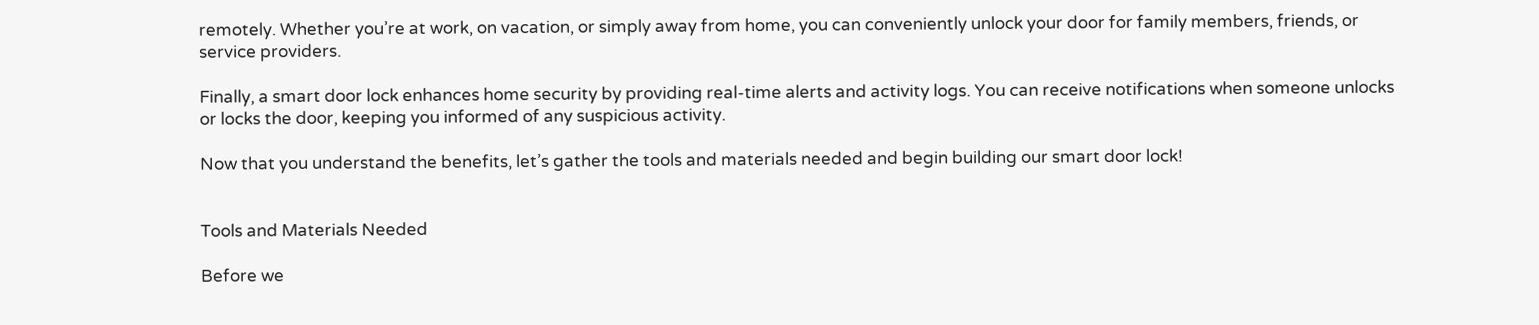remotely. Whether you’re at work, on vacation, or simply away from home, you can conveniently unlock your door for family members, friends, or service providers.

Finally, a smart door lock enhances home security by providing real-time alerts and activity logs. You can receive notifications when someone unlocks or locks the door, keeping you informed of any suspicious activity.

Now that you understand the benefits, let’s gather the tools and materials needed and begin building our smart door lock!


Tools and Materials Needed

Before we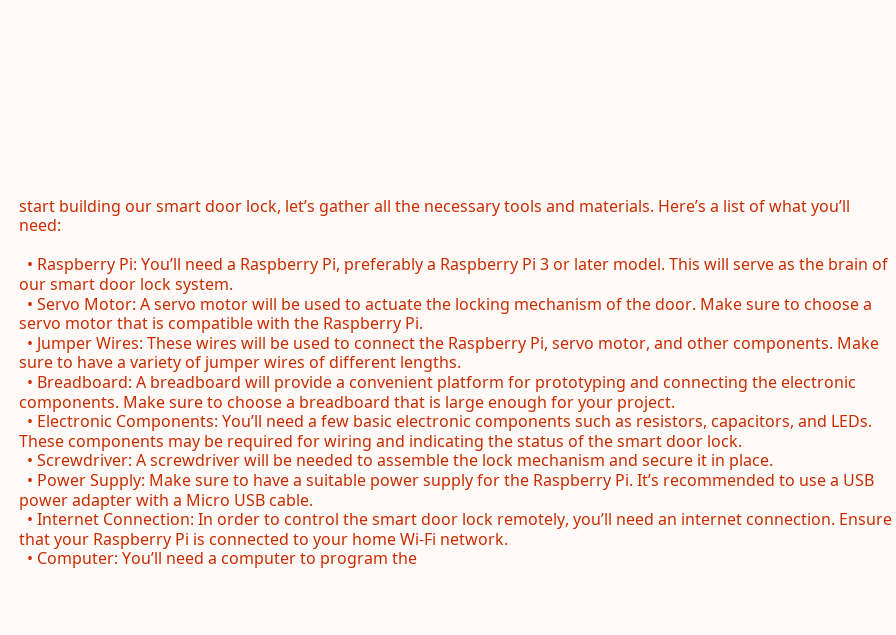start building our smart door lock, let’s gather all the necessary tools and materials. Here’s a list of what you’ll need:

  • Raspberry Pi: You’ll need a Raspberry Pi, preferably a Raspberry Pi 3 or later model. This will serve as the brain of our smart door lock system.
  • Servo Motor: A servo motor will be used to actuate the locking mechanism of the door. Make sure to choose a servo motor that is compatible with the Raspberry Pi.
  • Jumper Wires: These wires will be used to connect the Raspberry Pi, servo motor, and other components. Make sure to have a variety of jumper wires of different lengths.
  • Breadboard: A breadboard will provide a convenient platform for prototyping and connecting the electronic components. Make sure to choose a breadboard that is large enough for your project.
  • Electronic Components: You’ll need a few basic electronic components such as resistors, capacitors, and LEDs. These components may be required for wiring and indicating the status of the smart door lock.
  • Screwdriver: A screwdriver will be needed to assemble the lock mechanism and secure it in place.
  • Power Supply: Make sure to have a suitable power supply for the Raspberry Pi. It’s recommended to use a USB power adapter with a Micro USB cable.
  • Internet Connection: In order to control the smart door lock remotely, you’ll need an internet connection. Ensure that your Raspberry Pi is connected to your home Wi-Fi network.
  • Computer: You’ll need a computer to program the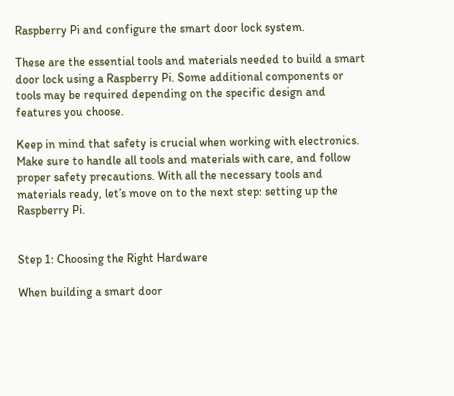Raspberry Pi and configure the smart door lock system.

These are the essential tools and materials needed to build a smart door lock using a Raspberry Pi. Some additional components or tools may be required depending on the specific design and features you choose.

Keep in mind that safety is crucial when working with electronics. Make sure to handle all tools and materials with care, and follow proper safety precautions. With all the necessary tools and materials ready, let’s move on to the next step: setting up the Raspberry Pi.


Step 1: Choosing the Right Hardware

When building a smart door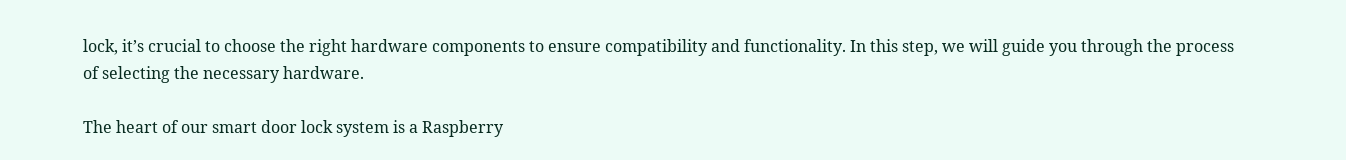lock, it’s crucial to choose the right hardware components to ensure compatibility and functionality. In this step, we will guide you through the process of selecting the necessary hardware.

The heart of our smart door lock system is a Raspberry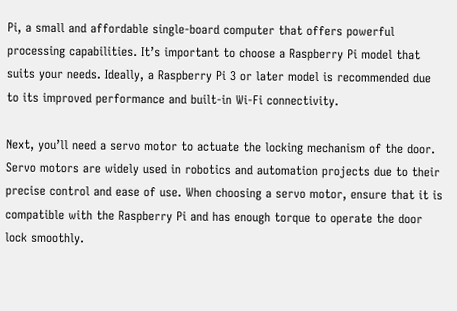Pi, a small and affordable single-board computer that offers powerful processing capabilities. It’s important to choose a Raspberry Pi model that suits your needs. Ideally, a Raspberry Pi 3 or later model is recommended due to its improved performance and built-in Wi-Fi connectivity.

Next, you’ll need a servo motor to actuate the locking mechanism of the door. Servo motors are widely used in robotics and automation projects due to their precise control and ease of use. When choosing a servo motor, ensure that it is compatible with the Raspberry Pi and has enough torque to operate the door lock smoothly.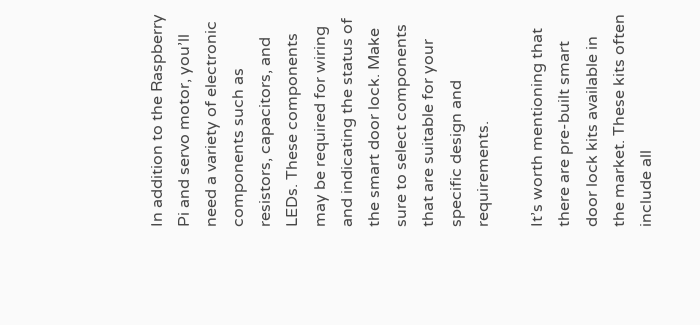In addition to the Raspberry Pi and servo motor, you’ll need a variety of electronic components such as resistors, capacitors, and LEDs. These components may be required for wiring and indicating the status of the smart door lock. Make sure to select components that are suitable for your specific design and requirements.

It’s worth mentioning that there are pre-built smart door lock kits available in the market. These kits often include all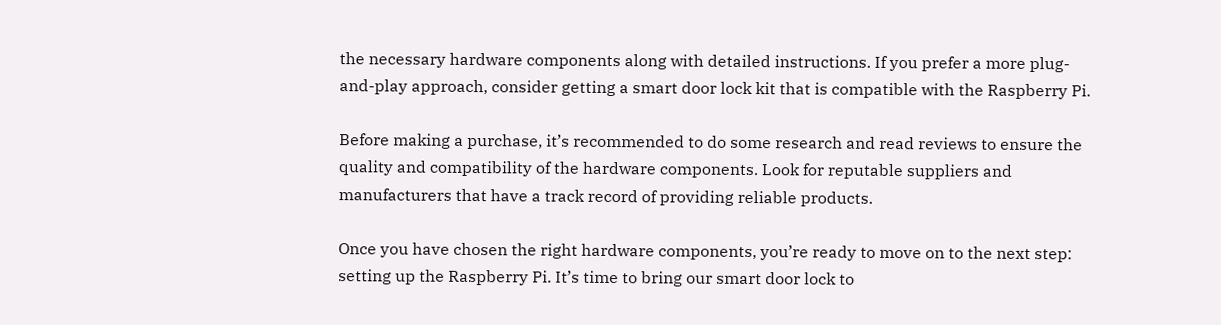the necessary hardware components along with detailed instructions. If you prefer a more plug-and-play approach, consider getting a smart door lock kit that is compatible with the Raspberry Pi.

Before making a purchase, it’s recommended to do some research and read reviews to ensure the quality and compatibility of the hardware components. Look for reputable suppliers and manufacturers that have a track record of providing reliable products.

Once you have chosen the right hardware components, you’re ready to move on to the next step: setting up the Raspberry Pi. It’s time to bring our smart door lock to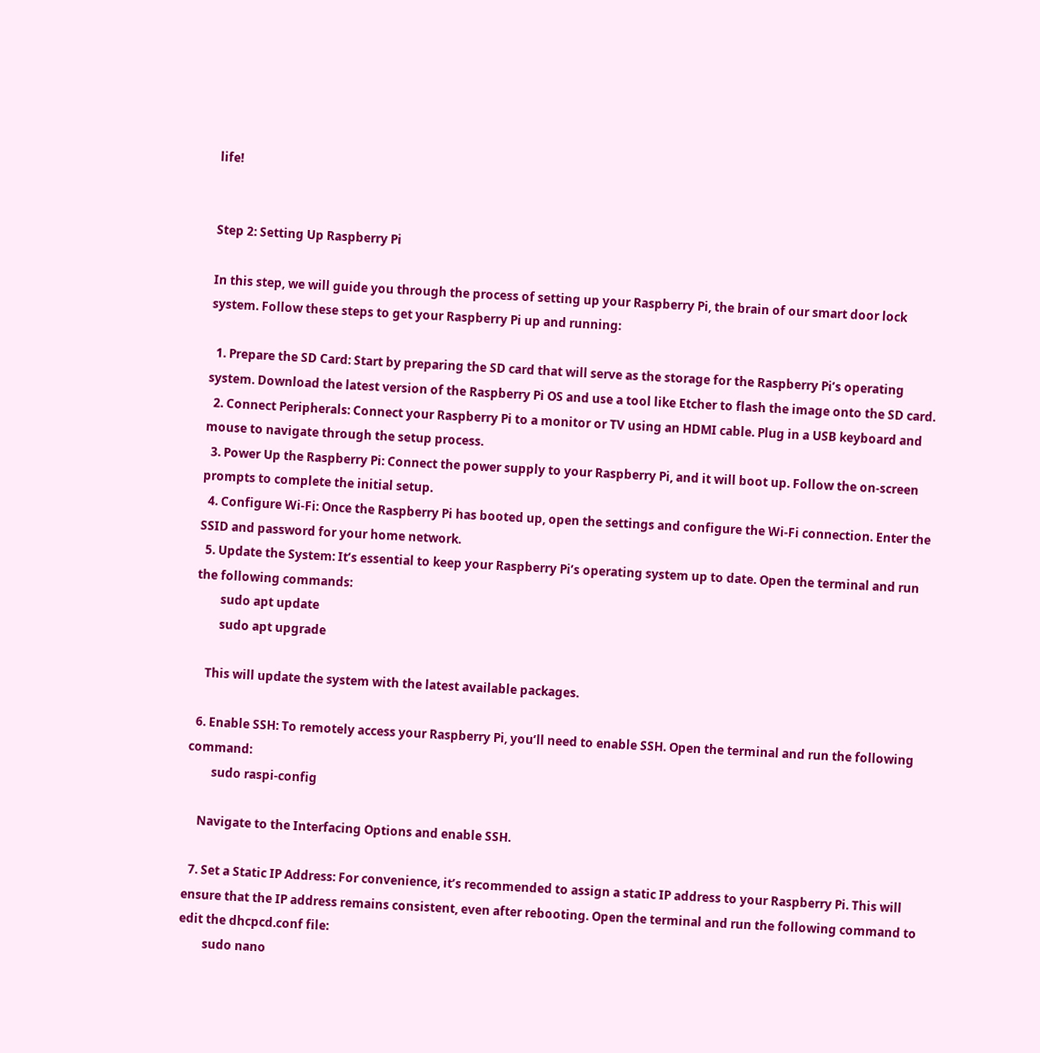life!


Step 2: Setting Up Raspberry Pi

In this step, we will guide you through the process of setting up your Raspberry Pi, the brain of our smart door lock system. Follow these steps to get your Raspberry Pi up and running:

  1. Prepare the SD Card: Start by preparing the SD card that will serve as the storage for the Raspberry Pi’s operating system. Download the latest version of the Raspberry Pi OS and use a tool like Etcher to flash the image onto the SD card.
  2. Connect Peripherals: Connect your Raspberry Pi to a monitor or TV using an HDMI cable. Plug in a USB keyboard and mouse to navigate through the setup process.
  3. Power Up the Raspberry Pi: Connect the power supply to your Raspberry Pi, and it will boot up. Follow the on-screen prompts to complete the initial setup.
  4. Configure Wi-Fi: Once the Raspberry Pi has booted up, open the settings and configure the Wi-Fi connection. Enter the SSID and password for your home network.
  5. Update the System: It’s essential to keep your Raspberry Pi’s operating system up to date. Open the terminal and run the following commands:
        sudo apt update
        sudo apt upgrade

    This will update the system with the latest available packages.

  6. Enable SSH: To remotely access your Raspberry Pi, you’ll need to enable SSH. Open the terminal and run the following command:
        sudo raspi-config

    Navigate to the Interfacing Options and enable SSH.

  7. Set a Static IP Address: For convenience, it’s recommended to assign a static IP address to your Raspberry Pi. This will ensure that the IP address remains consistent, even after rebooting. Open the terminal and run the following command to edit the dhcpcd.conf file:
        sudo nano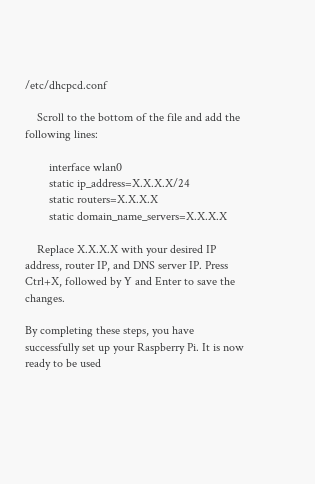/etc/dhcpcd.conf

    Scroll to the bottom of the file and add the following lines:

        interface wlan0
        static ip_address=X.X.X.X/24
        static routers=X.X.X.X
        static domain_name_servers=X.X.X.X

    Replace X.X.X.X with your desired IP address, router IP, and DNS server IP. Press Ctrl+X, followed by Y and Enter to save the changes.

By completing these steps, you have successfully set up your Raspberry Pi. It is now ready to be used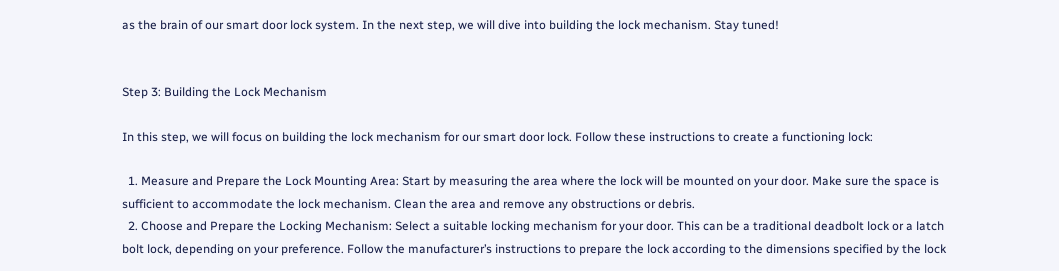as the brain of our smart door lock system. In the next step, we will dive into building the lock mechanism. Stay tuned!


Step 3: Building the Lock Mechanism

In this step, we will focus on building the lock mechanism for our smart door lock. Follow these instructions to create a functioning lock:

  1. Measure and Prepare the Lock Mounting Area: Start by measuring the area where the lock will be mounted on your door. Make sure the space is sufficient to accommodate the lock mechanism. Clean the area and remove any obstructions or debris.
  2. Choose and Prepare the Locking Mechanism: Select a suitable locking mechanism for your door. This can be a traditional deadbolt lock or a latch bolt lock, depending on your preference. Follow the manufacturer’s instructions to prepare the lock according to the dimensions specified by the lock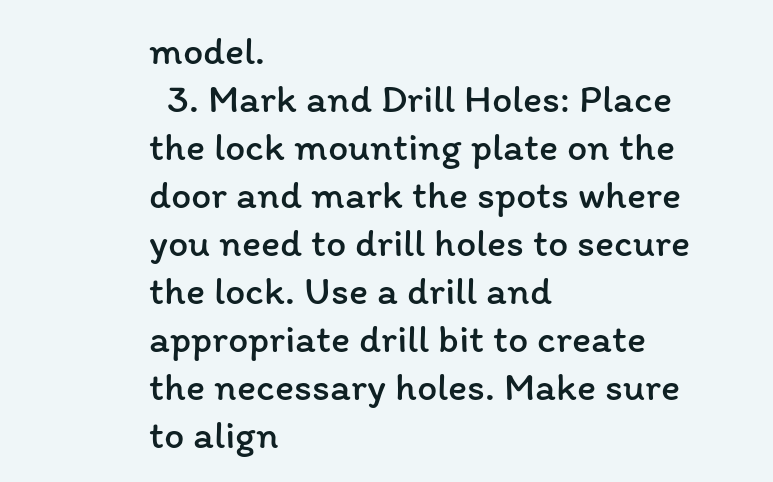model.
  3. Mark and Drill Holes: Place the lock mounting plate on the door and mark the spots where you need to drill holes to secure the lock. Use a drill and appropriate drill bit to create the necessary holes. Make sure to align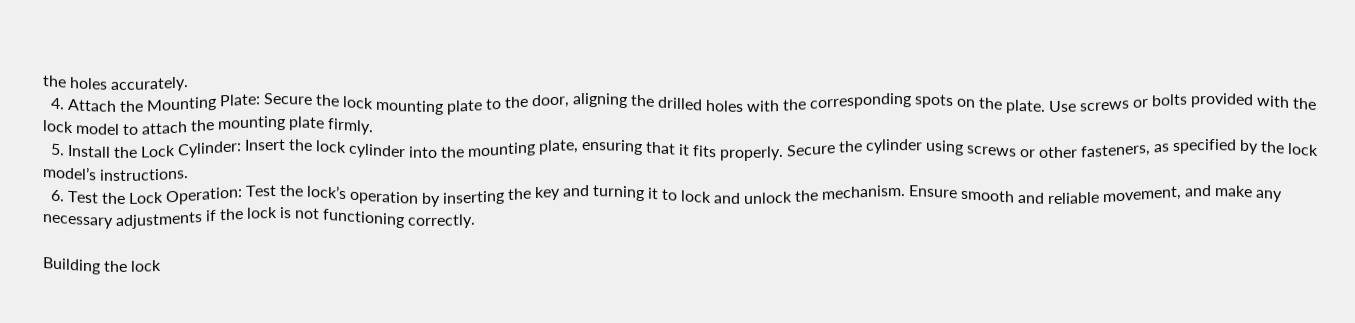the holes accurately.
  4. Attach the Mounting Plate: Secure the lock mounting plate to the door, aligning the drilled holes with the corresponding spots on the plate. Use screws or bolts provided with the lock model to attach the mounting plate firmly.
  5. Install the Lock Cylinder: Insert the lock cylinder into the mounting plate, ensuring that it fits properly. Secure the cylinder using screws or other fasteners, as specified by the lock model’s instructions.
  6. Test the Lock Operation: Test the lock’s operation by inserting the key and turning it to lock and unlock the mechanism. Ensure smooth and reliable movement, and make any necessary adjustments if the lock is not functioning correctly.

Building the lock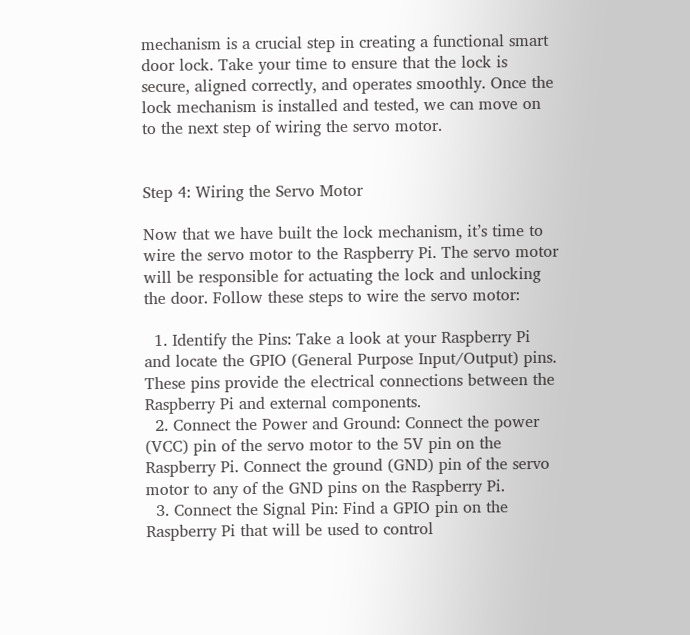mechanism is a crucial step in creating a functional smart door lock. Take your time to ensure that the lock is secure, aligned correctly, and operates smoothly. Once the lock mechanism is installed and tested, we can move on to the next step of wiring the servo motor.


Step 4: Wiring the Servo Motor

Now that we have built the lock mechanism, it’s time to wire the servo motor to the Raspberry Pi. The servo motor will be responsible for actuating the lock and unlocking the door. Follow these steps to wire the servo motor:

  1. Identify the Pins: Take a look at your Raspberry Pi and locate the GPIO (General Purpose Input/Output) pins. These pins provide the electrical connections between the Raspberry Pi and external components.
  2. Connect the Power and Ground: Connect the power (VCC) pin of the servo motor to the 5V pin on the Raspberry Pi. Connect the ground (GND) pin of the servo motor to any of the GND pins on the Raspberry Pi.
  3. Connect the Signal Pin: Find a GPIO pin on the Raspberry Pi that will be used to control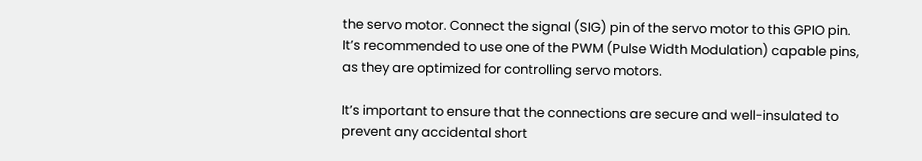the servo motor. Connect the signal (SIG) pin of the servo motor to this GPIO pin. It’s recommended to use one of the PWM (Pulse Width Modulation) capable pins, as they are optimized for controlling servo motors.

It’s important to ensure that the connections are secure and well-insulated to prevent any accidental short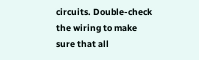circuits. Double-check the wiring to make sure that all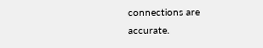connections are accurate.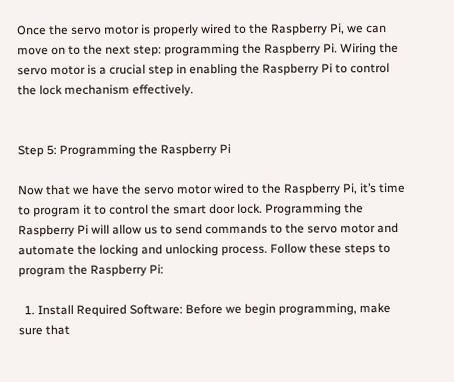Once the servo motor is properly wired to the Raspberry Pi, we can move on to the next step: programming the Raspberry Pi. Wiring the servo motor is a crucial step in enabling the Raspberry Pi to control the lock mechanism effectively.


Step 5: Programming the Raspberry Pi

Now that we have the servo motor wired to the Raspberry Pi, it’s time to program it to control the smart door lock. Programming the Raspberry Pi will allow us to send commands to the servo motor and automate the locking and unlocking process. Follow these steps to program the Raspberry Pi:

  1. Install Required Software: Before we begin programming, make sure that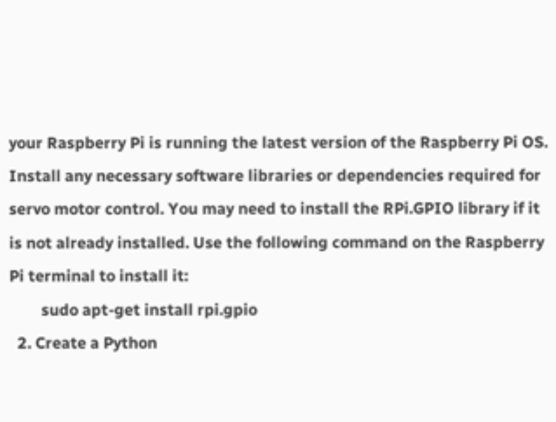your Raspberry Pi is running the latest version of the Raspberry Pi OS. Install any necessary software libraries or dependencies required for servo motor control. You may need to install the RPi.GPIO library if it is not already installed. Use the following command on the Raspberry Pi terminal to install it:
        sudo apt-get install rpi.gpio
  2. Create a Python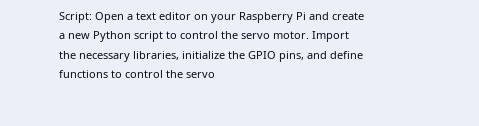Script: Open a text editor on your Raspberry Pi and create a new Python script to control the servo motor. Import the necessary libraries, initialize the GPIO pins, and define functions to control the servo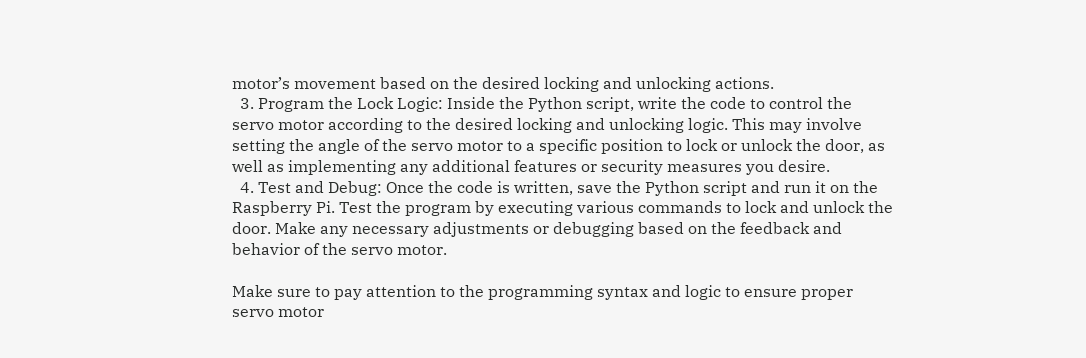motor’s movement based on the desired locking and unlocking actions.
  3. Program the Lock Logic: Inside the Python script, write the code to control the servo motor according to the desired locking and unlocking logic. This may involve setting the angle of the servo motor to a specific position to lock or unlock the door, as well as implementing any additional features or security measures you desire.
  4. Test and Debug: Once the code is written, save the Python script and run it on the Raspberry Pi. Test the program by executing various commands to lock and unlock the door. Make any necessary adjustments or debugging based on the feedback and behavior of the servo motor.

Make sure to pay attention to the programming syntax and logic to ensure proper servo motor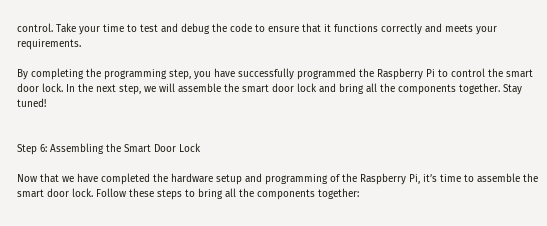control. Take your time to test and debug the code to ensure that it functions correctly and meets your requirements.

By completing the programming step, you have successfully programmed the Raspberry Pi to control the smart door lock. In the next step, we will assemble the smart door lock and bring all the components together. Stay tuned!


Step 6: Assembling the Smart Door Lock

Now that we have completed the hardware setup and programming of the Raspberry Pi, it’s time to assemble the smart door lock. Follow these steps to bring all the components together: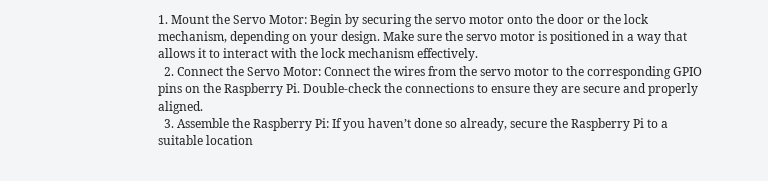1. Mount the Servo Motor: Begin by securing the servo motor onto the door or the lock mechanism, depending on your design. Make sure the servo motor is positioned in a way that allows it to interact with the lock mechanism effectively.
  2. Connect the Servo Motor: Connect the wires from the servo motor to the corresponding GPIO pins on the Raspberry Pi. Double-check the connections to ensure they are secure and properly aligned.
  3. Assemble the Raspberry Pi: If you haven’t done so already, secure the Raspberry Pi to a suitable location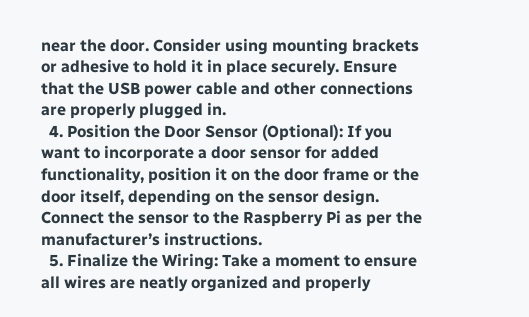near the door. Consider using mounting brackets or adhesive to hold it in place securely. Ensure that the USB power cable and other connections are properly plugged in.
  4. Position the Door Sensor (Optional): If you want to incorporate a door sensor for added functionality, position it on the door frame or the door itself, depending on the sensor design. Connect the sensor to the Raspberry Pi as per the manufacturer’s instructions.
  5. Finalize the Wiring: Take a moment to ensure all wires are neatly organized and properly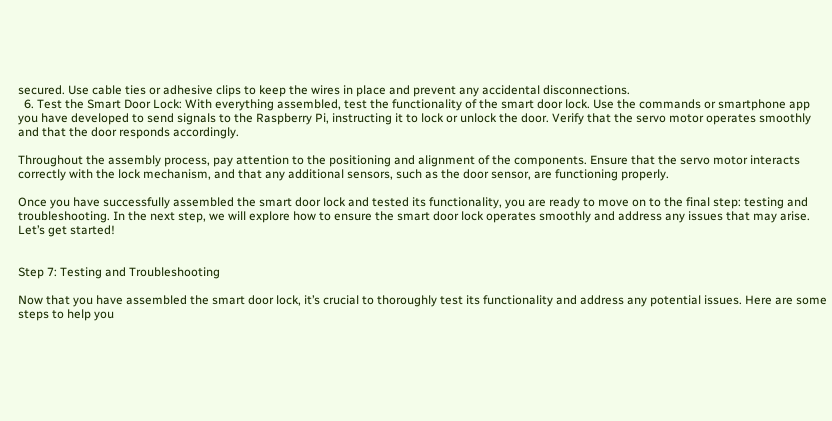secured. Use cable ties or adhesive clips to keep the wires in place and prevent any accidental disconnections.
  6. Test the Smart Door Lock: With everything assembled, test the functionality of the smart door lock. Use the commands or smartphone app you have developed to send signals to the Raspberry Pi, instructing it to lock or unlock the door. Verify that the servo motor operates smoothly and that the door responds accordingly.

Throughout the assembly process, pay attention to the positioning and alignment of the components. Ensure that the servo motor interacts correctly with the lock mechanism, and that any additional sensors, such as the door sensor, are functioning properly.

Once you have successfully assembled the smart door lock and tested its functionality, you are ready to move on to the final step: testing and troubleshooting. In the next step, we will explore how to ensure the smart door lock operates smoothly and address any issues that may arise. Let’s get started!


Step 7: Testing and Troubleshooting

Now that you have assembled the smart door lock, it’s crucial to thoroughly test its functionality and address any potential issues. Here are some steps to help you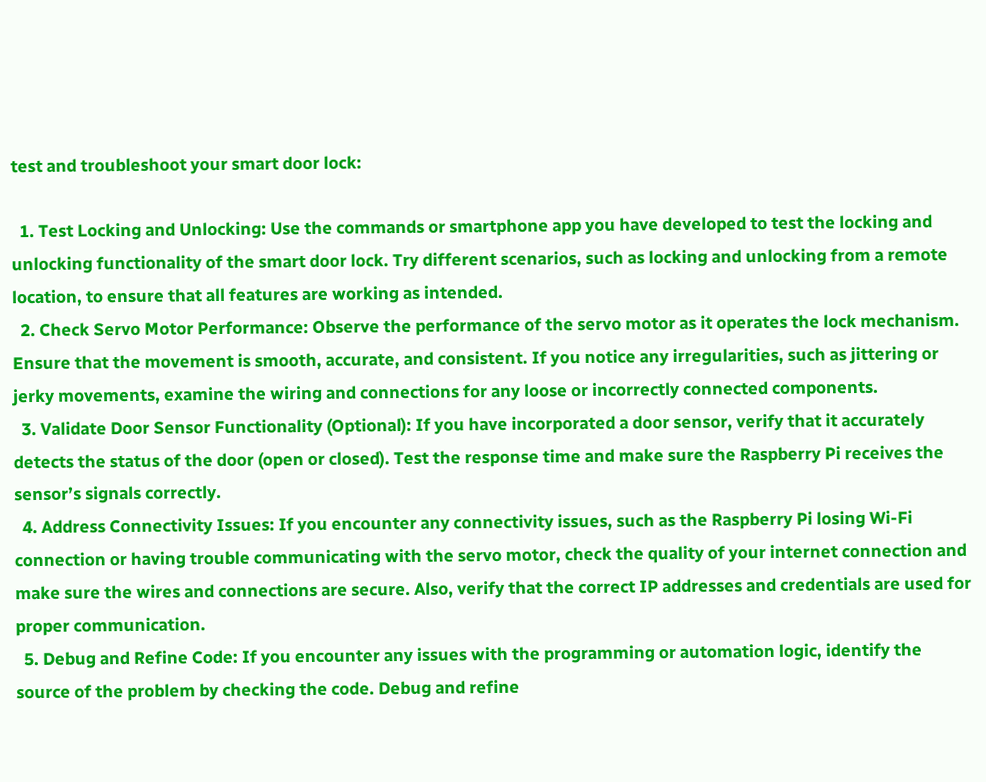test and troubleshoot your smart door lock:

  1. Test Locking and Unlocking: Use the commands or smartphone app you have developed to test the locking and unlocking functionality of the smart door lock. Try different scenarios, such as locking and unlocking from a remote location, to ensure that all features are working as intended.
  2. Check Servo Motor Performance: Observe the performance of the servo motor as it operates the lock mechanism. Ensure that the movement is smooth, accurate, and consistent. If you notice any irregularities, such as jittering or jerky movements, examine the wiring and connections for any loose or incorrectly connected components.
  3. Validate Door Sensor Functionality (Optional): If you have incorporated a door sensor, verify that it accurately detects the status of the door (open or closed). Test the response time and make sure the Raspberry Pi receives the sensor’s signals correctly.
  4. Address Connectivity Issues: If you encounter any connectivity issues, such as the Raspberry Pi losing Wi-Fi connection or having trouble communicating with the servo motor, check the quality of your internet connection and make sure the wires and connections are secure. Also, verify that the correct IP addresses and credentials are used for proper communication.
  5. Debug and Refine Code: If you encounter any issues with the programming or automation logic, identify the source of the problem by checking the code. Debug and refine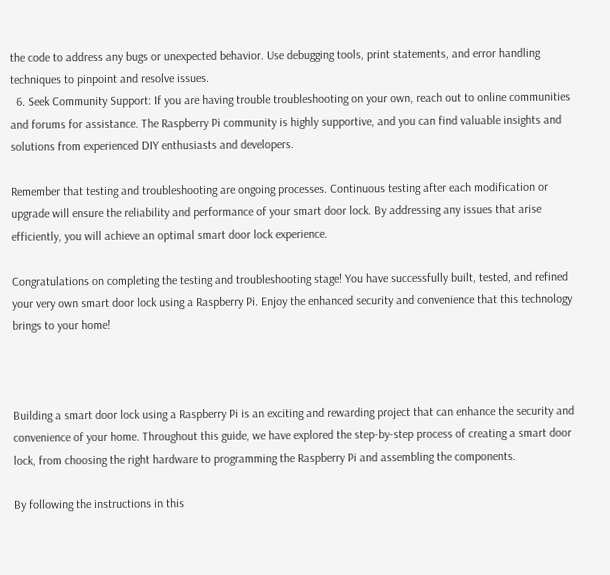the code to address any bugs or unexpected behavior. Use debugging tools, print statements, and error handling techniques to pinpoint and resolve issues.
  6. Seek Community Support: If you are having trouble troubleshooting on your own, reach out to online communities and forums for assistance. The Raspberry Pi community is highly supportive, and you can find valuable insights and solutions from experienced DIY enthusiasts and developers.

Remember that testing and troubleshooting are ongoing processes. Continuous testing after each modification or upgrade will ensure the reliability and performance of your smart door lock. By addressing any issues that arise efficiently, you will achieve an optimal smart door lock experience.

Congratulations on completing the testing and troubleshooting stage! You have successfully built, tested, and refined your very own smart door lock using a Raspberry Pi. Enjoy the enhanced security and convenience that this technology brings to your home!



Building a smart door lock using a Raspberry Pi is an exciting and rewarding project that can enhance the security and convenience of your home. Throughout this guide, we have explored the step-by-step process of creating a smart door lock, from choosing the right hardware to programming the Raspberry Pi and assembling the components.

By following the instructions in this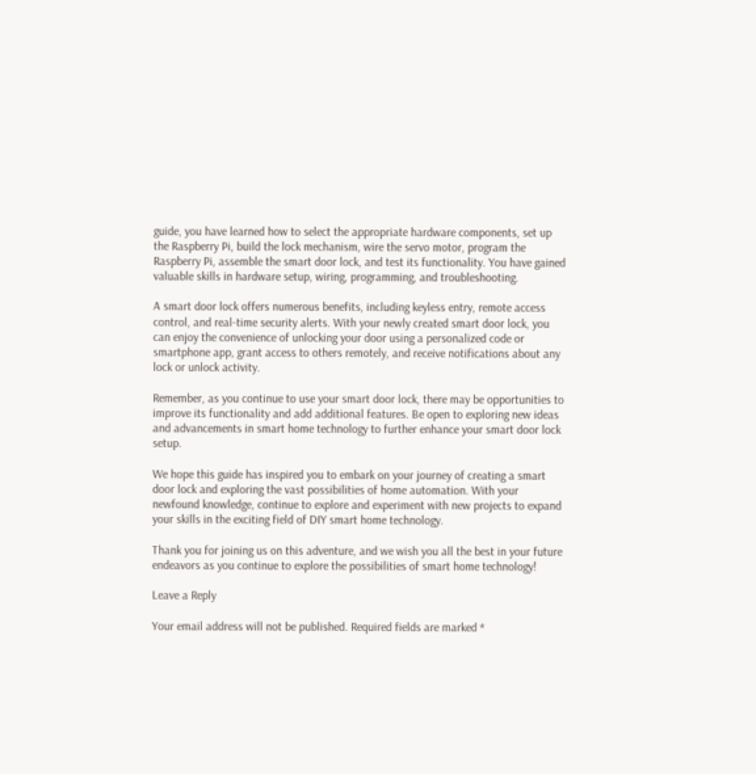guide, you have learned how to select the appropriate hardware components, set up the Raspberry Pi, build the lock mechanism, wire the servo motor, program the Raspberry Pi, assemble the smart door lock, and test its functionality. You have gained valuable skills in hardware setup, wiring, programming, and troubleshooting.

A smart door lock offers numerous benefits, including keyless entry, remote access control, and real-time security alerts. With your newly created smart door lock, you can enjoy the convenience of unlocking your door using a personalized code or smartphone app, grant access to others remotely, and receive notifications about any lock or unlock activity.

Remember, as you continue to use your smart door lock, there may be opportunities to improve its functionality and add additional features. Be open to exploring new ideas and advancements in smart home technology to further enhance your smart door lock setup.

We hope this guide has inspired you to embark on your journey of creating a smart door lock and exploring the vast possibilities of home automation. With your newfound knowledge, continue to explore and experiment with new projects to expand your skills in the exciting field of DIY smart home technology.

Thank you for joining us on this adventure, and we wish you all the best in your future endeavors as you continue to explore the possibilities of smart home technology!

Leave a Reply

Your email address will not be published. Required fields are marked *